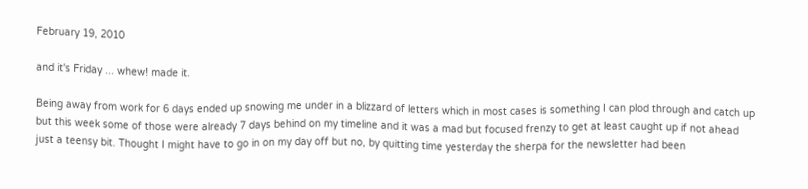February 19, 2010

and it's Friday ... whew! made it.

Being away from work for 6 days ended up snowing me under in a blizzard of letters which in most cases is something I can plod through and catch up but this week some of those were already 7 days behind on my timeline and it was a mad but focused frenzy to get at least caught up if not ahead just a teensy bit. Thought I might have to go in on my day off but no, by quitting time yesterday the sherpa for the newsletter had been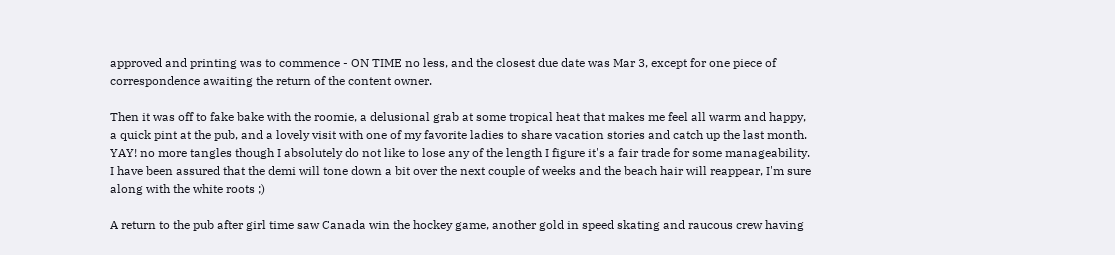approved and printing was to commence - ON TIME no less, and the closest due date was Mar 3, except for one piece of correspondence awaiting the return of the content owner.

Then it was off to fake bake with the roomie, a delusional grab at some tropical heat that makes me feel all warm and happy, a quick pint at the pub, and a lovely visit with one of my favorite ladies to share vacation stories and catch up the last month. YAY! no more tangles though I absolutely do not like to lose any of the length I figure it's a fair trade for some manageability. I have been assured that the demi will tone down a bit over the next couple of weeks and the beach hair will reappear, I'm sure along with the white roots ;)

A return to the pub after girl time saw Canada win the hockey game, another gold in speed skating and raucous crew having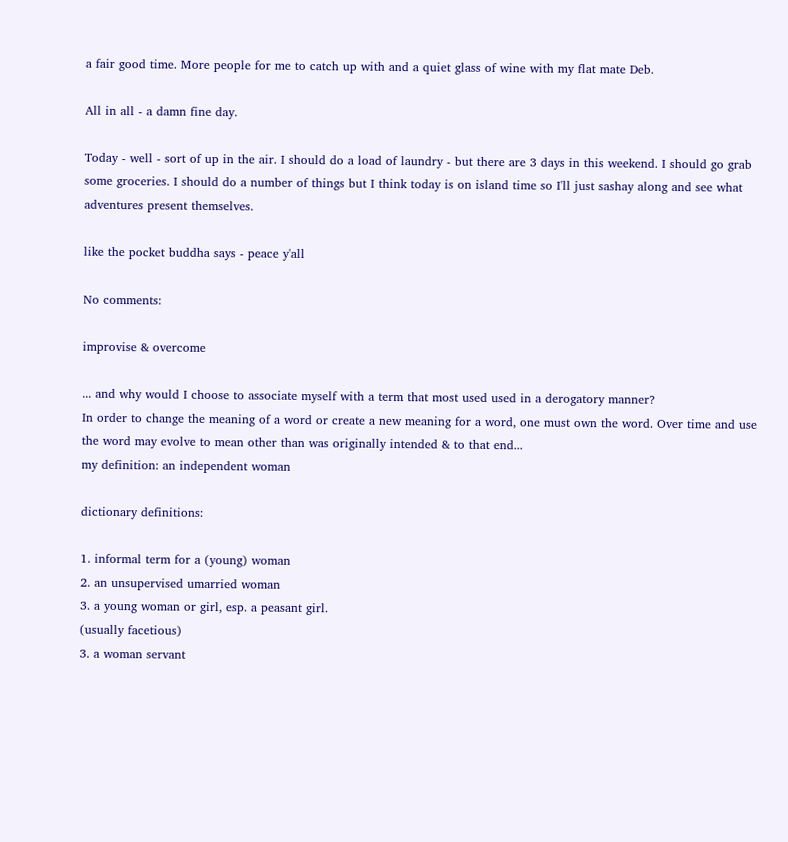a fair good time. More people for me to catch up with and a quiet glass of wine with my flat mate Deb.

All in all - a damn fine day.

Today - well - sort of up in the air. I should do a load of laundry - but there are 3 days in this weekend. I should go grab some groceries. I should do a number of things but I think today is on island time so I'll just sashay along and see what adventures present themselves.

like the pocket buddha says - peace y'all

No comments:

improvise & overcome

... and why would I choose to associate myself with a term that most used used in a derogatory manner?
In order to change the meaning of a word or create a new meaning for a word, one must own the word. Over time and use the word may evolve to mean other than was originally intended & to that end...
my definition: an independent woman

dictionary definitions:

1. informal term for a (young) woman
2. an unsupervised umarried woman
3. a young woman or girl, esp. a peasant girl.
(usually facetious)
3. a woman servant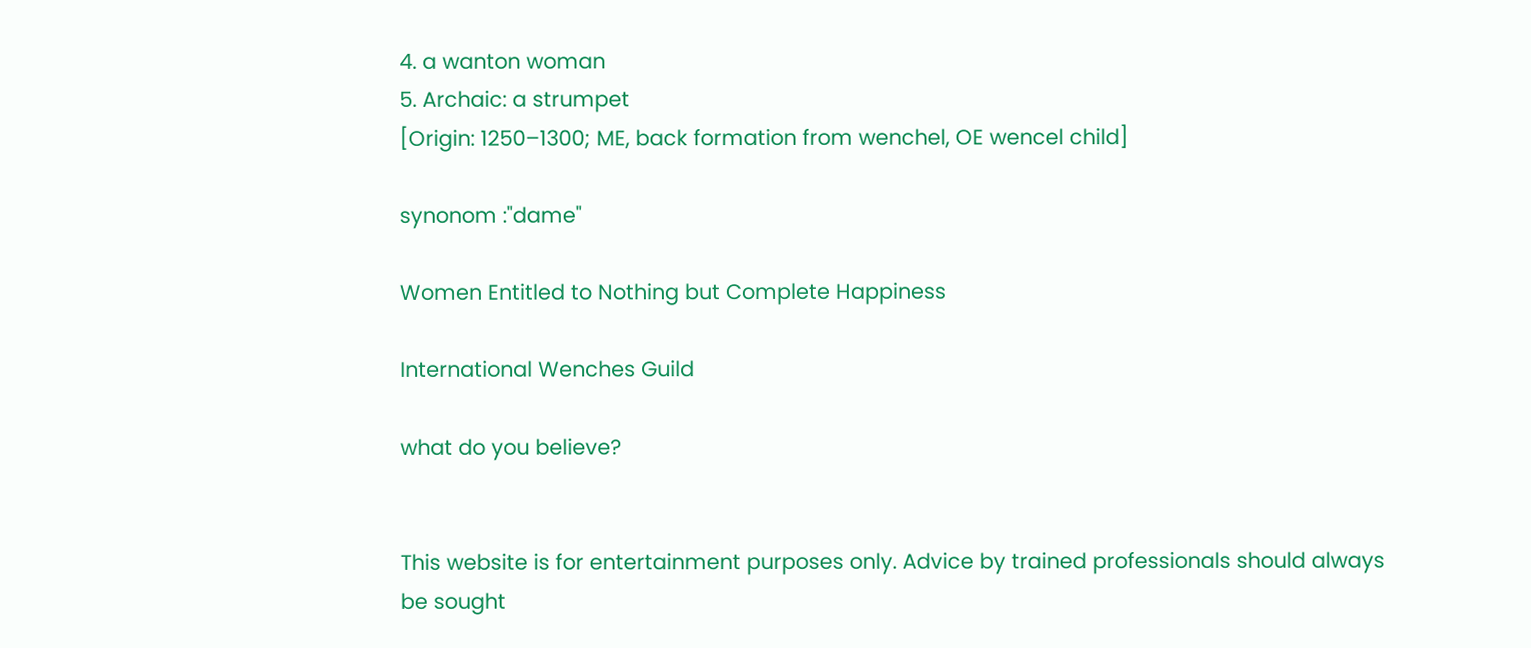4. a wanton woman
5. Archaic: a strumpet
[Origin: 1250–1300; ME, back formation from wenchel, OE wencel child]

synonom :"dame"

Women Entitled to Nothing but Complete Happiness

International Wenches Guild

what do you believe?


This website is for entertainment purposes only. Advice by trained professionals should always be sought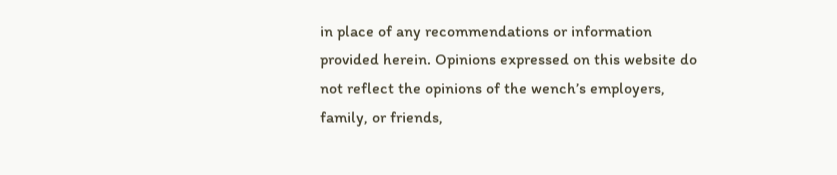in place of any recommendations or information provided herein. Opinions expressed on this website do not reflect the opinions of the wench’s employers, family, or friends,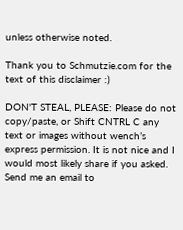unless otherwise noted.

Thank you to Schmutzie.com for the text of this disclaimer :)

DON'T STEAL, PLEASE: Please do not copy/paste, or Shift CNTRL C any text or images without wench’s express permission. It is not nice and I would most likely share if you asked. Send me an email to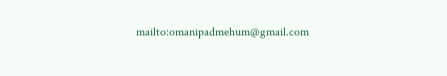mailto:omanipadmehum@gmail.com